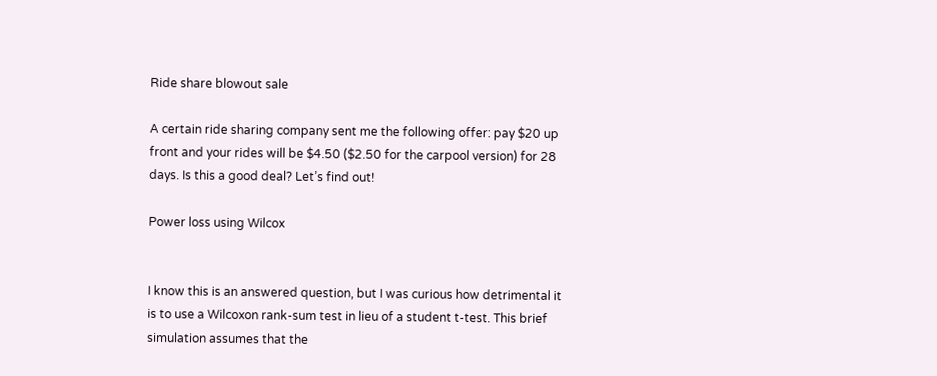Ride share blowout sale

A certain ride sharing company sent me the following offer: pay $20 up front and your rides will be $4.50 ($2.50 for the carpool version) for 28 days. Is this a good deal? Let’s find out!

Power loss using Wilcox


I know this is an answered question, but I was curious how detrimental it is to use a Wilcoxon rank-sum test in lieu of a student t-test. This brief simulation assumes that the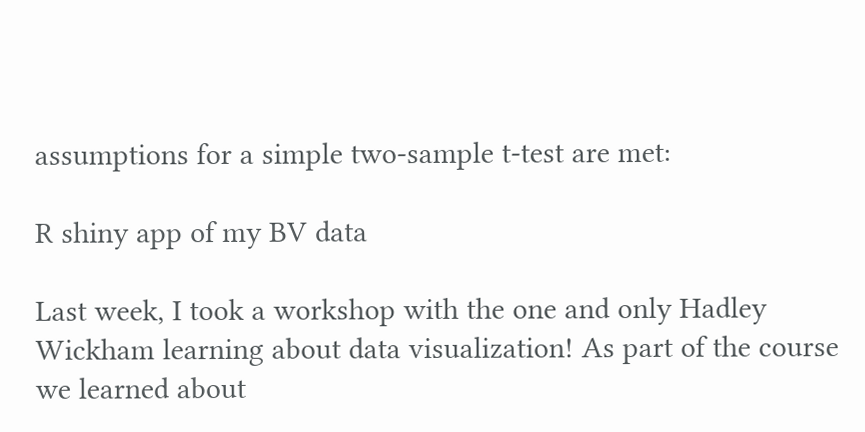assumptions for a simple two-sample t-test are met:

R shiny app of my BV data

Last week, I took a workshop with the one and only Hadley Wickham learning about data visualization! As part of the course we learned about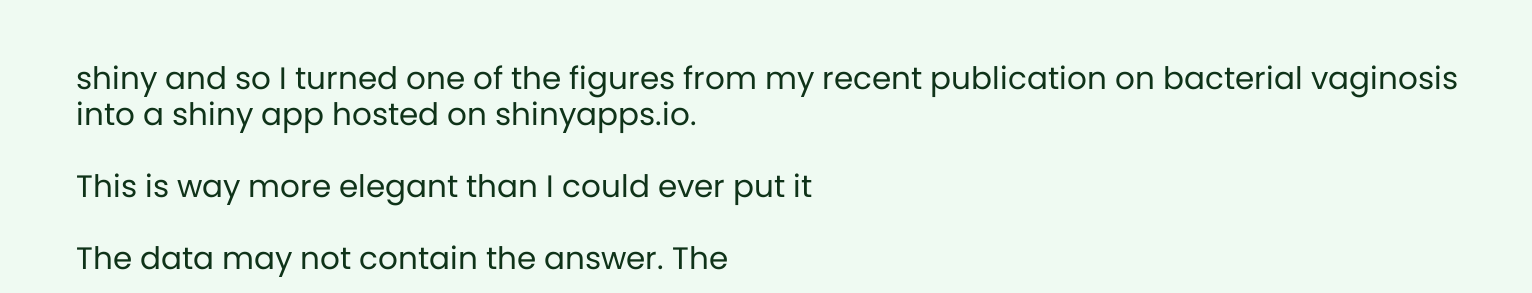shiny and so I turned one of the figures from my recent publication on bacterial vaginosis into a shiny app hosted on shinyapps.io.

This is way more elegant than I could ever put it

The data may not contain the answer. The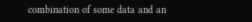combination of some data and an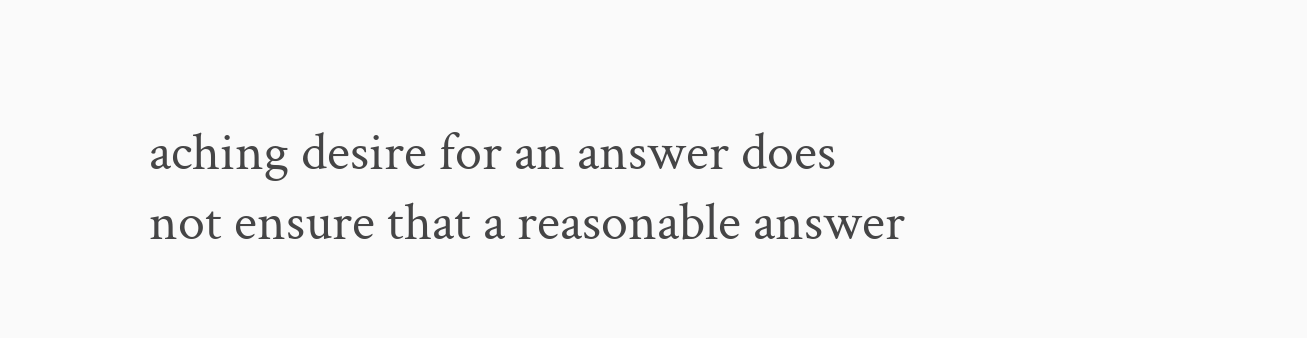aching desire for an answer does not ensure that a reasonable answer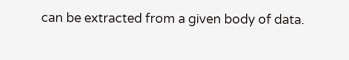can be extracted from a given body of data.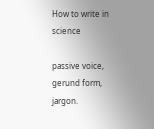How to write in science

passive voice, gerund form, jargon.